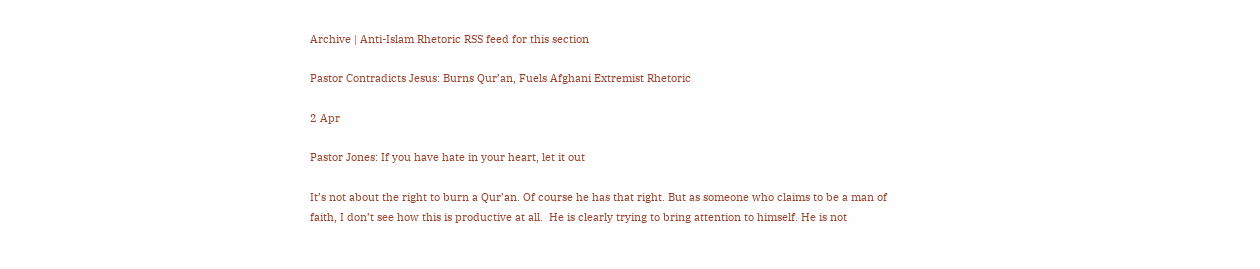Archive | Anti-Islam Rhetoric RSS feed for this section

Pastor Contradicts Jesus: Burns Qur’an, Fuels Afghani Extremist Rhetoric

2 Apr

Pastor Jones: If you have hate in your heart, let it out

It’s not about the right to burn a Qur’an. Of course he has that right. But as someone who claims to be a man of faith, I don’t see how this is productive at all.  He is clearly trying to bring attention to himself. He is not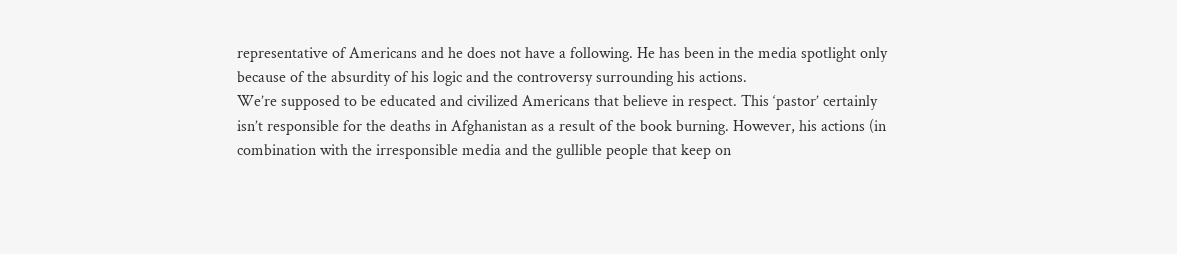representative of Americans and he does not have a following. He has been in the media spotlight only because of the absurdity of his logic and the controversy surrounding his actions.
We’re supposed to be educated and civilized Americans that believe in respect. This ‘pastor’ certainly isn’t responsible for the deaths in Afghanistan as a result of the book burning. However, his actions (in combination with the irresponsible media and the gullible people that keep on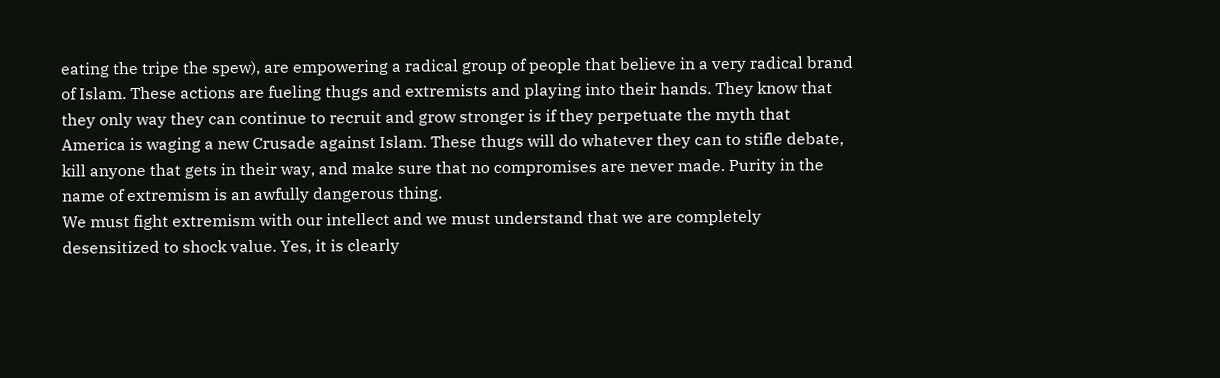eating the tripe the spew), are empowering a radical group of people that believe in a very radical brand of Islam. These actions are fueling thugs and extremists and playing into their hands. They know that they only way they can continue to recruit and grow stronger is if they perpetuate the myth that America is waging a new Crusade against Islam. These thugs will do whatever they can to stifle debate, kill anyone that gets in their way, and make sure that no compromises are never made. Purity in the name of extremism is an awfully dangerous thing.
We must fight extremism with our intellect and we must understand that we are completely desensitized to shock value. Yes, it is clearly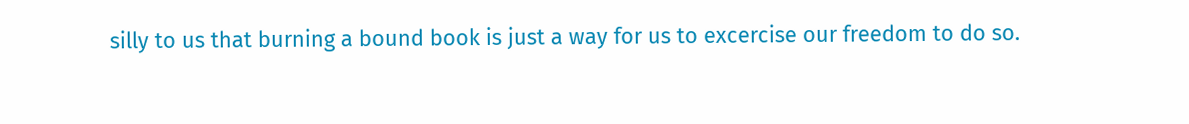silly to us that burning a bound book is just a way for us to excercise our freedom to do so.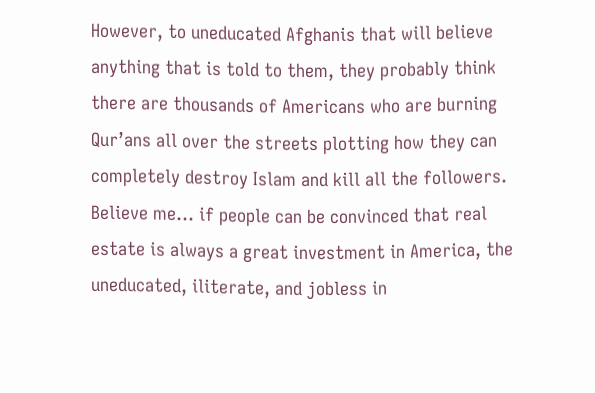However, to uneducated Afghanis that will believe anything that is told to them, they probably think there are thousands of Americans who are burning Qur’ans all over the streets plotting how they can completely destroy Islam and kill all the followers. Believe me… if people can be convinced that real estate is always a great investment in America, the uneducated, iliterate, and jobless in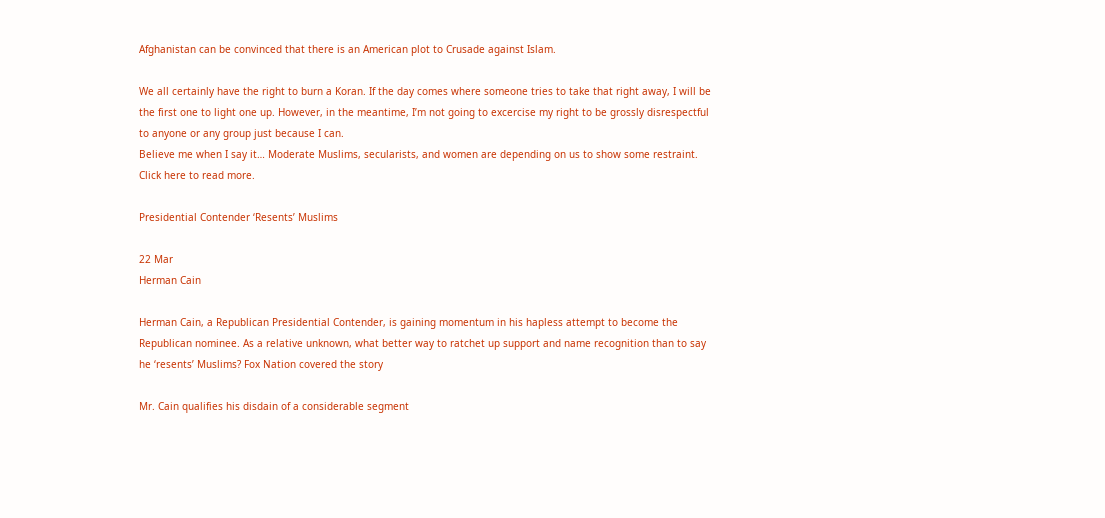Afghanistan can be convinced that there is an American plot to Crusade against Islam.

We all certainly have the right to burn a Koran. If the day comes where someone tries to take that right away, I will be the first one to light one up. However, in the meantime, I’m not going to excercise my right to be grossly disrespectful to anyone or any group just because I can.
Believe me when I say it… Moderate Muslims, secularists, and women are depending on us to show some restraint.
Click here to read more.

Presidential Contender ‘Resents’ Muslims

22 Mar
Herman Cain

Herman Cain, a Republican Presidential Contender, is gaining momentum in his hapless attempt to become the Republican nominee. As a relative unknown, what better way to ratchet up support and name recognition than to say he ‘resents’ Muslims? Fox Nation covered the story

Mr. Cain qualifies his disdain of a considerable segment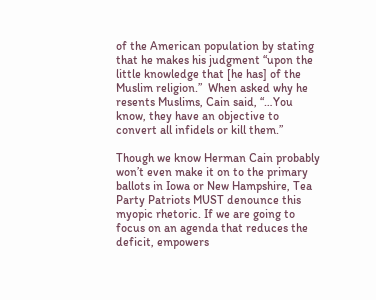of the American population by stating that he makes his judgment “upon the little knowledge that [he has] of the Muslim religion.”  When asked why he resents Muslims, Cain said, “…You know, they have an objective to convert all infidels or kill them.”

Though we know Herman Cain probably won’t even make it on to the primary ballots in Iowa or New Hampshire, Tea Party Patriots MUST denounce this myopic rhetoric. If we are going to focus on an agenda that reduces the deficit, empowers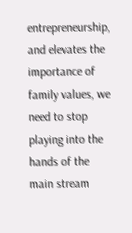entrepreneurship, and elevates the importance of family values, we need to stop playing into the hands of the main stream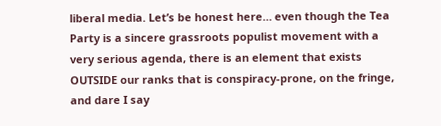liberal media. Let’s be honest here… even though the Tea Party is a sincere grassroots populist movement with a very serious agenda, there is an element that exists OUTSIDE our ranks that is conspiracy-prone, on the fringe, and dare I say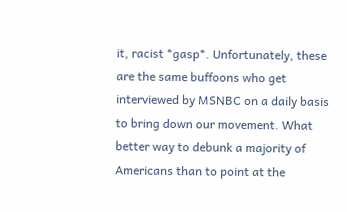it, racist *gasp*. Unfortunately, these are the same buffoons who get interviewed by MSNBC on a daily basis to bring down our movement. What better way to debunk a majority of Americans than to point at the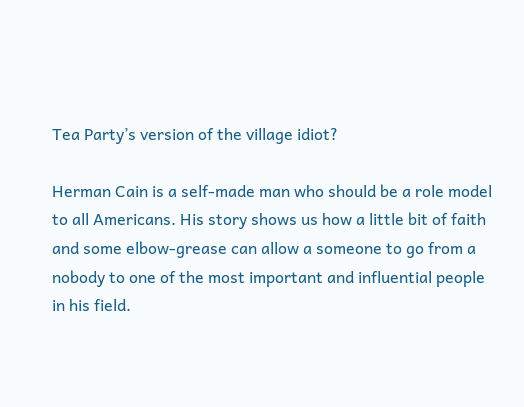Tea Party’s version of the village idiot?

Herman Cain is a self-made man who should be a role model to all Americans. His story shows us how a little bit of faith and some elbow-grease can allow a someone to go from a nobody to one of the most important and influential people in his field.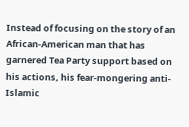Instead of focusing on the story of an African-American man that has garnered Tea Party support based on his actions, his fear-mongering anti-Islamic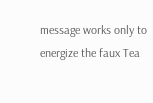message works only to energize the faux Tea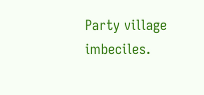Party village imbeciles.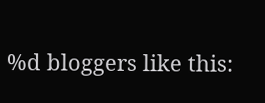%d bloggers like this: